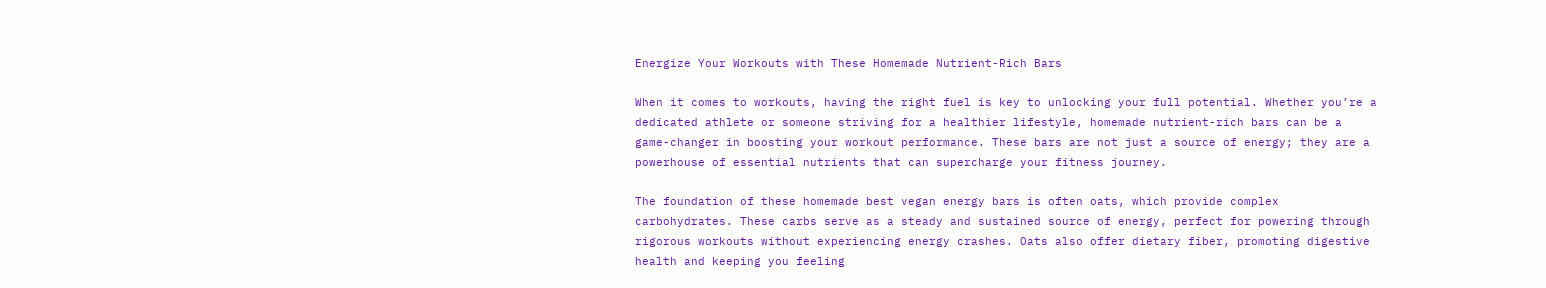Energize Your Workouts with These Homemade Nutrient-Rich Bars

When it comes to workouts, having the right fuel is key to unlocking your full potential. Whether you’re a dedicated athlete or someone striving for a healthier lifestyle, homemade nutrient-rich bars can be a game-changer in boosting your workout performance. These bars are not just a source of energy; they are a powerhouse of essential nutrients that can supercharge your fitness journey.

The foundation of these homemade best vegan energy bars is often oats, which provide complex carbohydrates. These carbs serve as a steady and sustained source of energy, perfect for powering through rigorous workouts without experiencing energy crashes. Oats also offer dietary fiber, promoting digestive health and keeping you feeling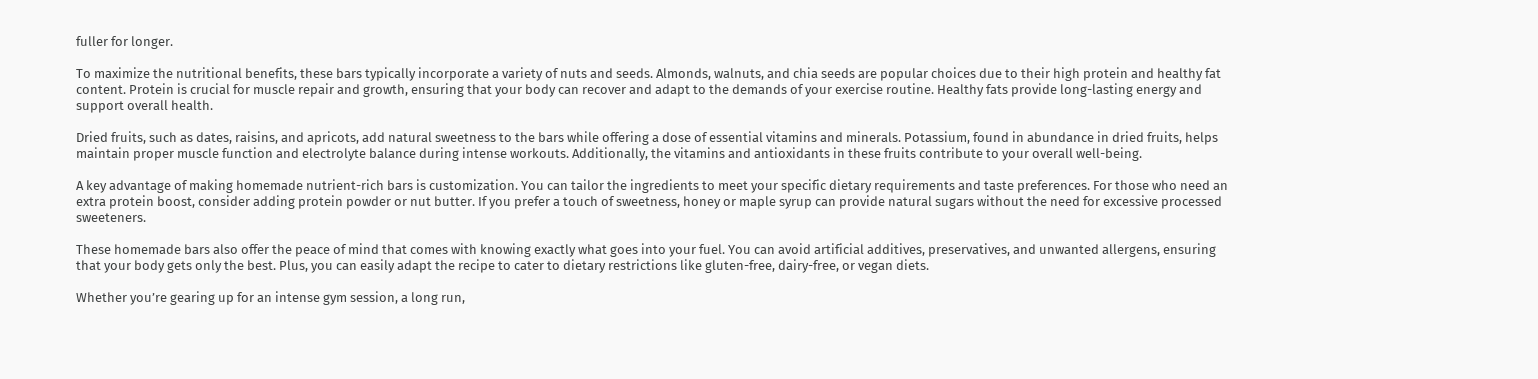fuller for longer.

To maximize the nutritional benefits, these bars typically incorporate a variety of nuts and seeds. Almonds, walnuts, and chia seeds are popular choices due to their high protein and healthy fat content. Protein is crucial for muscle repair and growth, ensuring that your body can recover and adapt to the demands of your exercise routine. Healthy fats provide long-lasting energy and support overall health.

Dried fruits, such as dates, raisins, and apricots, add natural sweetness to the bars while offering a dose of essential vitamins and minerals. Potassium, found in abundance in dried fruits, helps maintain proper muscle function and electrolyte balance during intense workouts. Additionally, the vitamins and antioxidants in these fruits contribute to your overall well-being.

A key advantage of making homemade nutrient-rich bars is customization. You can tailor the ingredients to meet your specific dietary requirements and taste preferences. For those who need an extra protein boost, consider adding protein powder or nut butter. If you prefer a touch of sweetness, honey or maple syrup can provide natural sugars without the need for excessive processed sweeteners.

These homemade bars also offer the peace of mind that comes with knowing exactly what goes into your fuel. You can avoid artificial additives, preservatives, and unwanted allergens, ensuring that your body gets only the best. Plus, you can easily adapt the recipe to cater to dietary restrictions like gluten-free, dairy-free, or vegan diets.

Whether you’re gearing up for an intense gym session, a long run,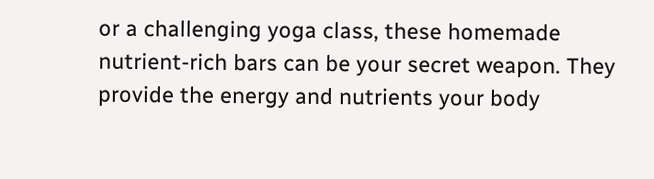or a challenging yoga class, these homemade nutrient-rich bars can be your secret weapon. They provide the energy and nutrients your body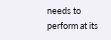needs to perform at its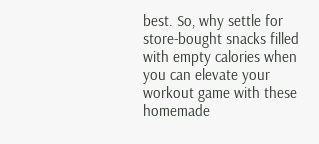best. So, why settle for store-bought snacks filled with empty calories when you can elevate your workout game with these homemade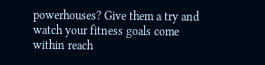powerhouses? Give them a try and watch your fitness goals come within reach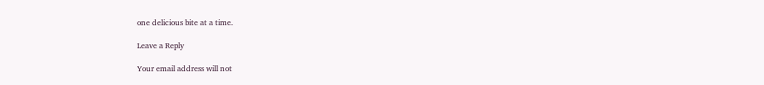one delicious bite at a time.

Leave a Reply

Your email address will not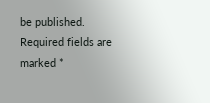be published. Required fields are marked *